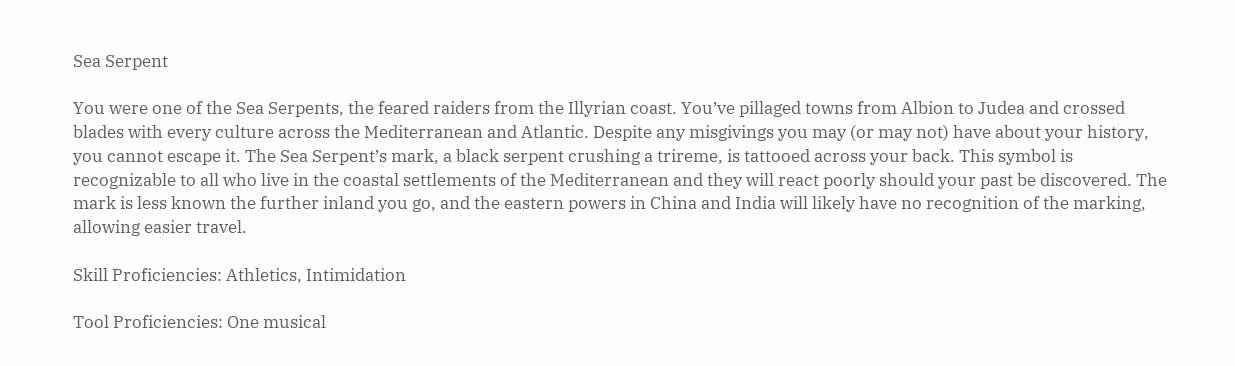Sea Serpent

You were one of the Sea Serpents, the feared raiders from the Illyrian coast. You’ve pillaged towns from Albion to Judea and crossed blades with every culture across the Mediterranean and Atlantic. Despite any misgivings you may (or may not) have about your history, you cannot escape it. The Sea Serpent’s mark, a black serpent crushing a trireme, is tattooed across your back. This symbol is recognizable to all who live in the coastal settlements of the Mediterranean and they will react poorly should your past be discovered. The mark is less known the further inland you go, and the eastern powers in China and India will likely have no recognition of the marking, allowing easier travel.

Skill Proficiencies: Athletics, Intimidation

Tool Proficiencies: One musical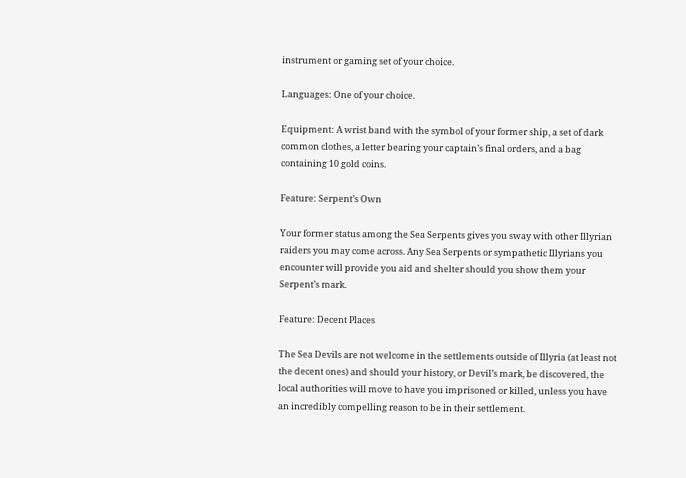instrument or gaming set of your choice.

Languages: One of your choice.

Equipment: A wrist band with the symbol of your former ship, a set of dark common clothes, a letter bearing your captain’s final orders, and a bag containing 10 gold coins.

Feature: Serpent’s Own

Your former status among the Sea Serpents gives you sway with other Illyrian raiders you may come across. Any Sea Serpents or sympathetic Illyrians you encounter will provide you aid and shelter should you show them your Serpent’s mark.

Feature: Decent Places

The Sea Devils are not welcome in the settlements outside of Illyria (at least not the decent ones) and should your history, or Devil’s mark, be discovered, the local authorities will move to have you imprisoned or killed, unless you have an incredibly compelling reason to be in their settlement.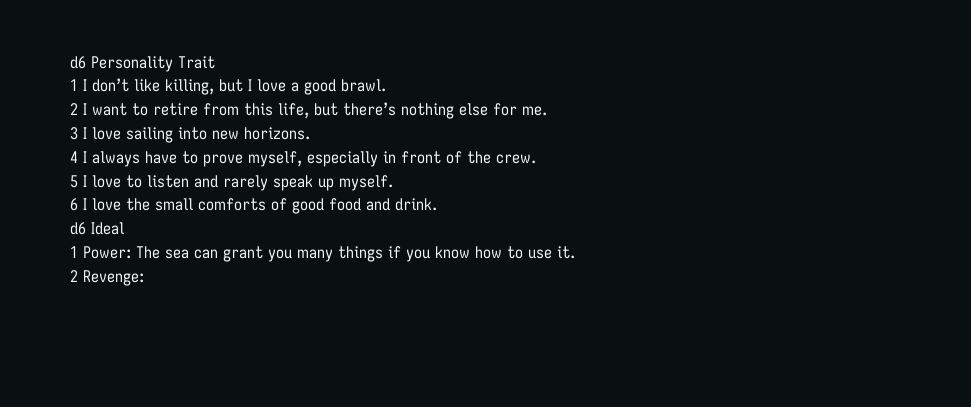d6 Personality Trait
1 I don’t like killing, but I love a good brawl.
2 I want to retire from this life, but there’s nothing else for me.
3 I love sailing into new horizons.
4 I always have to prove myself, especially in front of the crew.
5 I love to listen and rarely speak up myself.
6 I love the small comforts of good food and drink.
d6 Ideal
1 Power: The sea can grant you many things if you know how to use it.
2 Revenge: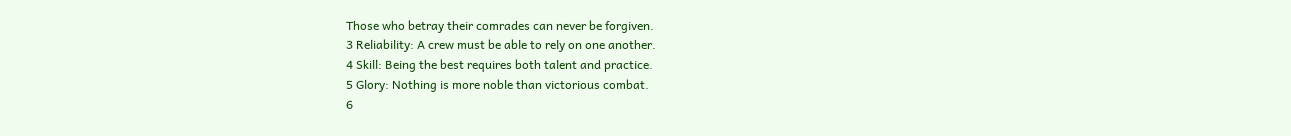Those who betray their comrades can never be forgiven.
3 Reliability: A crew must be able to rely on one another.
4 Skill: Being the best requires both talent and practice.
5 Glory: Nothing is more noble than victorious combat.
6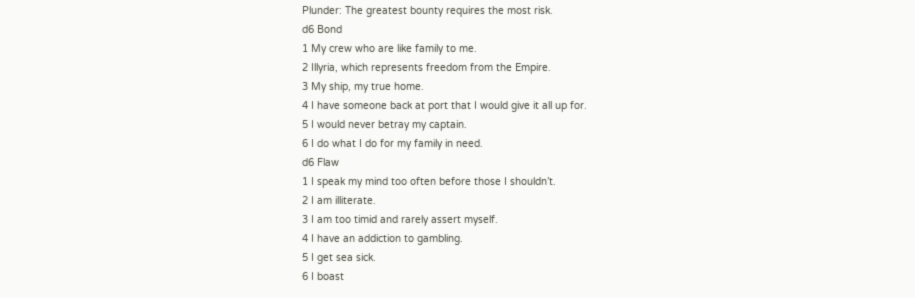Plunder: The greatest bounty requires the most risk.
d6 Bond
1 My crew who are like family to me.
2 Illyria, which represents freedom from the Empire.
3 My ship, my true home.
4 I have someone back at port that I would give it all up for.
5 I would never betray my captain.
6 I do what I do for my family in need.
d6 Flaw
1 I speak my mind too often before those I shouldn’t.
2 I am illiterate.
3 I am too timid and rarely assert myself.
4 I have an addiction to gambling.
5 I get sea sick.
6 I boast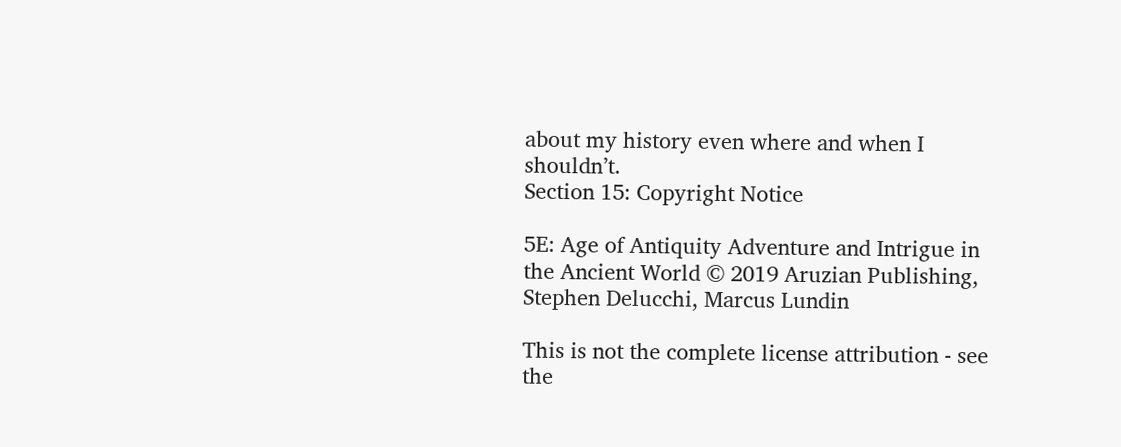about my history even where and when I shouldn’t.
Section 15: Copyright Notice

5E: Age of Antiquity Adventure and Intrigue in the Ancient World © 2019 Aruzian Publishing, Stephen Delucchi, Marcus Lundin

This is not the complete license attribution - see the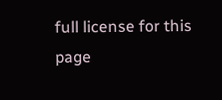full license for this page